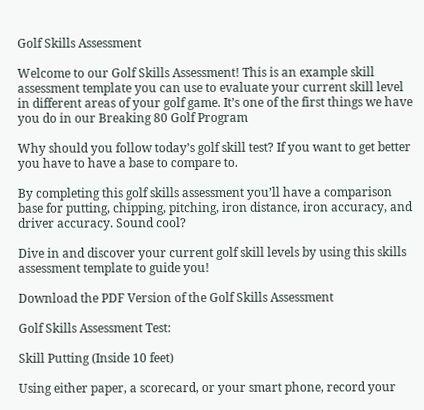Golf Skills Assessment

Welcome to our Golf Skills Assessment! This is an example skill assessment template you can use to evaluate your current skill level in different areas of your golf game. It’s one of the first things we have you do in our Breaking 80 Golf Program

Why should you follow today’s golf skill test? If you want to get better you have to have a base to compare to.

By completing this golf skills assessment you’ll have a comparison base for putting, chipping, pitching, iron distance, iron accuracy, and driver accuracy. Sound cool?

Dive in and discover your current golf skill levels by using this skills assessment template to guide you!

Download the PDF Version of the Golf Skills Assessment

Golf Skills Assessment Test:

Skill Putting (Inside 10 feet)

Using either paper, a scorecard, or your smart phone, record your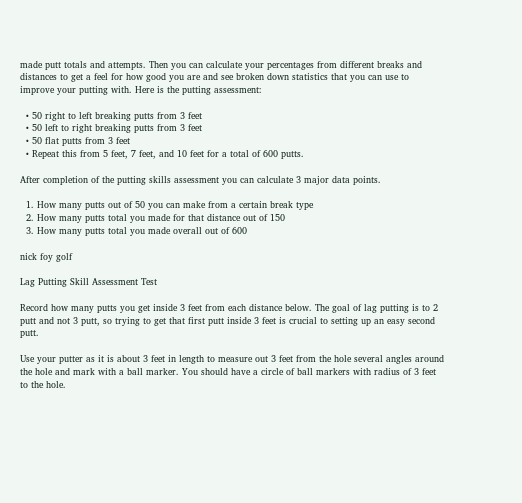made putt totals and attempts. Then you can calculate your percentages from different breaks and distances to get a feel for how good you are and see broken down statistics that you can use to improve your putting with. Here is the putting assessment:

  • 50 right to left breaking putts from 3 feet
  • 50 left to right breaking putts from 3 feet
  • 50 flat putts from 3 feet
  • Repeat this from 5 feet, 7 feet, and 10 feet for a total of 600 putts.

After completion of the putting skills assessment you can calculate 3 major data points.

  1. How many putts out of 50 you can make from a certain break type
  2. How many putts total you made for that distance out of 150
  3. How many putts total you made overall out of 600

nick foy golf

Lag Putting Skill Assessment Test

Record how many putts you get inside 3 feet from each distance below. The goal of lag putting is to 2 putt and not 3 putt, so trying to get that first putt inside 3 feet is crucial to setting up an easy second putt.

Use your putter as it is about 3 feet in length to measure out 3 feet from the hole several angles around the hole and mark with a ball marker. You should have a circle of ball markers with radius of 3 feet to the hole.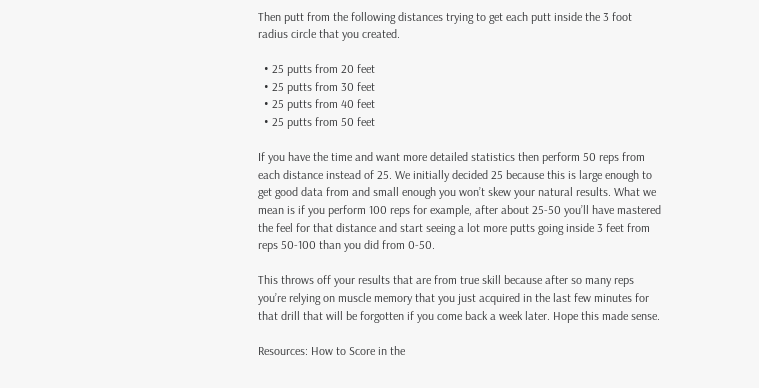Then putt from the following distances trying to get each putt inside the 3 foot radius circle that you created.

  • 25 putts from 20 feet
  • 25 putts from 30 feet
  • 25 putts from 40 feet
  • 25 putts from 50 feet

If you have the time and want more detailed statistics then perform 50 reps from each distance instead of 25. We initially decided 25 because this is large enough to get good data from and small enough you won’t skew your natural results. What we mean is if you perform 100 reps for example, after about 25-50 you’ll have mastered the feel for that distance and start seeing a lot more putts going inside 3 feet from reps 50-100 than you did from 0-50.

This throws off your results that are from true skill because after so many reps you’re relying on muscle memory that you just acquired in the last few minutes for that drill that will be forgotten if you come back a week later. Hope this made sense.

Resources: How to Score in the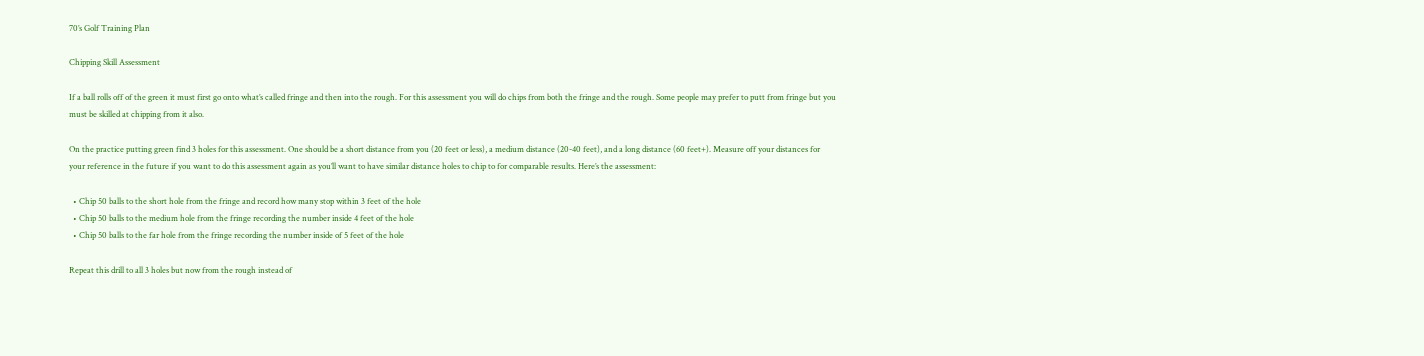70’s Golf Training Plan

Chipping Skill Assessment

If a ball rolls off of the green it must first go onto what’s called fringe and then into the rough. For this assessment you will do chips from both the fringe and the rough. Some people may prefer to putt from fringe but you must be skilled at chipping from it also.

On the practice putting green find 3 holes for this assessment. One should be a short distance from you (20 feet or less), a medium distance (20-40 feet), and a long distance (60 feet+). Measure off your distances for your reference in the future if you want to do this assessment again as you’ll want to have similar distance holes to chip to for comparable results. Here’s the assessment:

  • Chip 50 balls to the short hole from the fringe and record how many stop within 3 feet of the hole
  • Chip 50 balls to the medium hole from the fringe recording the number inside 4 feet of the hole
  • Chip 50 balls to the far hole from the fringe recording the number inside of 5 feet of the hole

Repeat this drill to all 3 holes but now from the rough instead of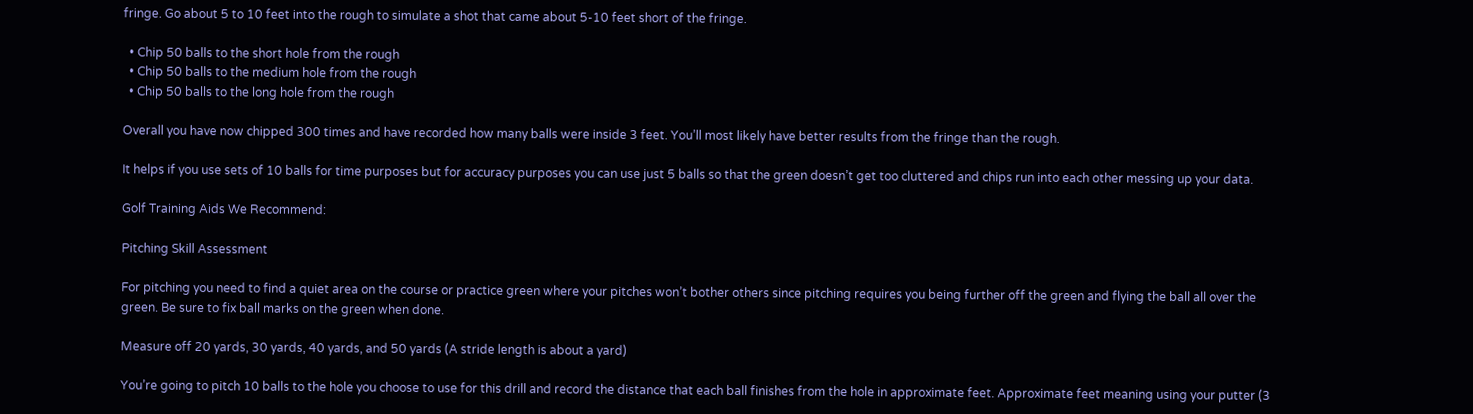fringe. Go about 5 to 10 feet into the rough to simulate a shot that came about 5-10 feet short of the fringe.

  • Chip 50 balls to the short hole from the rough
  • Chip 50 balls to the medium hole from the rough
  • Chip 50 balls to the long hole from the rough

Overall you have now chipped 300 times and have recorded how many balls were inside 3 feet. You’ll most likely have better results from the fringe than the rough.

It helps if you use sets of 10 balls for time purposes but for accuracy purposes you can use just 5 balls so that the green doesn’t get too cluttered and chips run into each other messing up your data.

Golf Training Aids We Recommend:

Pitching Skill Assessment

For pitching you need to find a quiet area on the course or practice green where your pitches won’t bother others since pitching requires you being further off the green and flying the ball all over the green. Be sure to fix ball marks on the green when done.

Measure off 20 yards, 30 yards, 40 yards, and 50 yards (A stride length is about a yard)

You’re going to pitch 10 balls to the hole you choose to use for this drill and record the distance that each ball finishes from the hole in approximate feet. Approximate feet meaning using your putter (3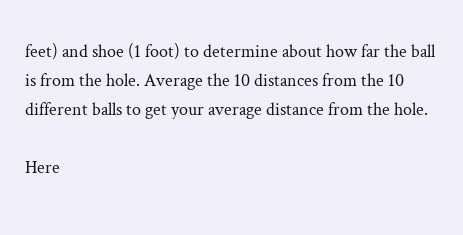feet) and shoe (1 foot) to determine about how far the ball is from the hole. Average the 10 distances from the 10 different balls to get your average distance from the hole.

Here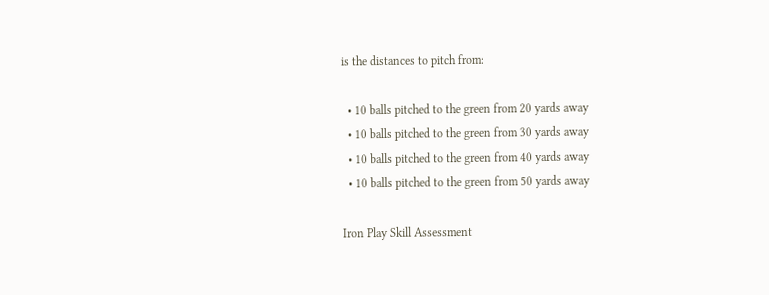is the distances to pitch from:

  • 10 balls pitched to the green from 20 yards away
  • 10 balls pitched to the green from 30 yards away
  • 10 balls pitched to the green from 40 yards away
  • 10 balls pitched to the green from 50 yards away

Iron Play Skill Assessment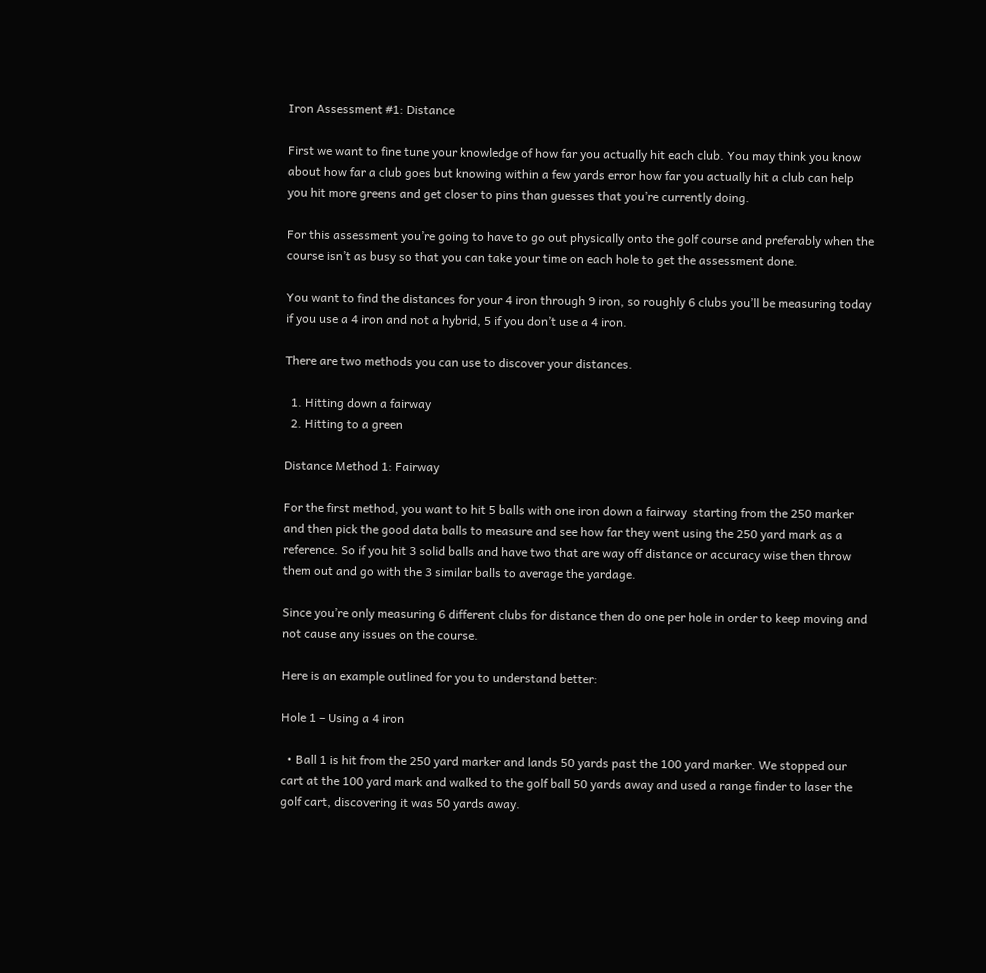Iron Assessment #1: Distance

First we want to fine tune your knowledge of how far you actually hit each club. You may think you know about how far a club goes but knowing within a few yards error how far you actually hit a club can help you hit more greens and get closer to pins than guesses that you’re currently doing.

For this assessment you’re going to have to go out physically onto the golf course and preferably when the course isn’t as busy so that you can take your time on each hole to get the assessment done.

You want to find the distances for your 4 iron through 9 iron, so roughly 6 clubs you’ll be measuring today if you use a 4 iron and not a hybrid, 5 if you don’t use a 4 iron.

There are two methods you can use to discover your distances.

  1. Hitting down a fairway
  2. Hitting to a green

Distance Method 1: Fairway

For the first method, you want to hit 5 balls with one iron down a fairway  starting from the 250 marker and then pick the good data balls to measure and see how far they went using the 250 yard mark as a reference. So if you hit 3 solid balls and have two that are way off distance or accuracy wise then throw them out and go with the 3 similar balls to average the yardage.

Since you’re only measuring 6 different clubs for distance then do one per hole in order to keep moving and not cause any issues on the course.

Here is an example outlined for you to understand better:

Hole 1 – Using a 4 iron

  • Ball 1 is hit from the 250 yard marker and lands 50 yards past the 100 yard marker. We stopped our cart at the 100 yard mark and walked to the golf ball 50 yards away and used a range finder to laser the golf cart, discovering it was 50 yards away.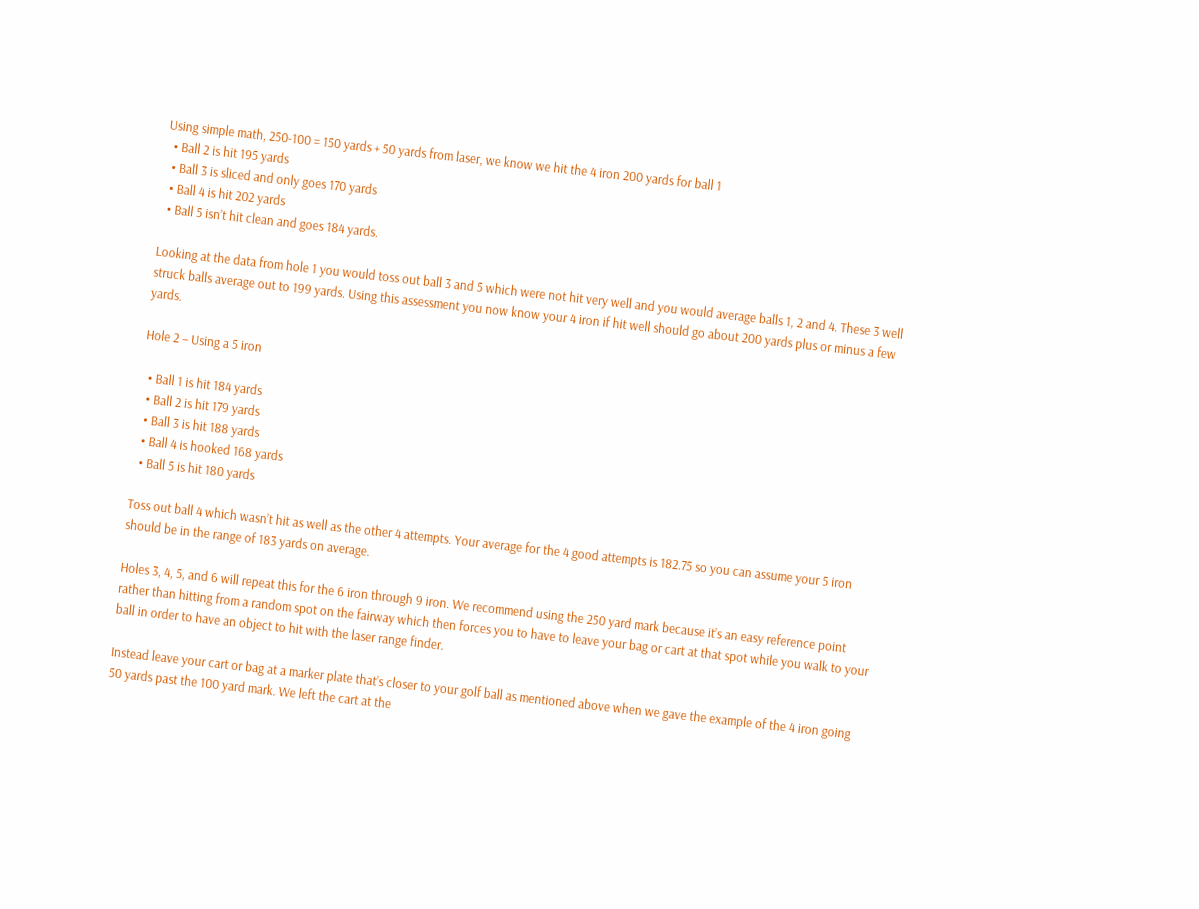Using simple math, 250-100 = 150 yards + 50 yards from laser, we know we hit the 4 iron 200 yards for ball 1
  • Ball 2 is hit 195 yards
  • Ball 3 is sliced and only goes 170 yards
  • Ball 4 is hit 202 yards
  • Ball 5 isn’t hit clean and goes 184 yards.

Looking at the data from hole 1 you would toss out ball 3 and 5 which were not hit very well and you would average balls 1, 2 and 4. These 3 well struck balls average out to 199 yards. Using this assessment you now know your 4 iron if hit well should go about 200 yards plus or minus a few yards.

Hole 2 – Using a 5 iron

  • Ball 1 is hit 184 yards
  • Ball 2 is hit 179 yards
  • Ball 3 is hit 188 yards
  • Ball 4 is hooked 168 yards
  • Ball 5 is hit 180 yards

Toss out ball 4 which wasn’t hit as well as the other 4 attempts. Your average for the 4 good attempts is 182.75 so you can assume your 5 iron should be in the range of 183 yards on average.

Holes 3, 4, 5, and 6 will repeat this for the 6 iron through 9 iron. We recommend using the 250 yard mark because it’s an easy reference point rather than hitting from a random spot on the fairway which then forces you to have to leave your bag or cart at that spot while you walk to your ball in order to have an object to hit with the laser range finder.

Instead leave your cart or bag at a marker plate that’s closer to your golf ball as mentioned above when we gave the example of the 4 iron going 50 yards past the 100 yard mark. We left the cart at the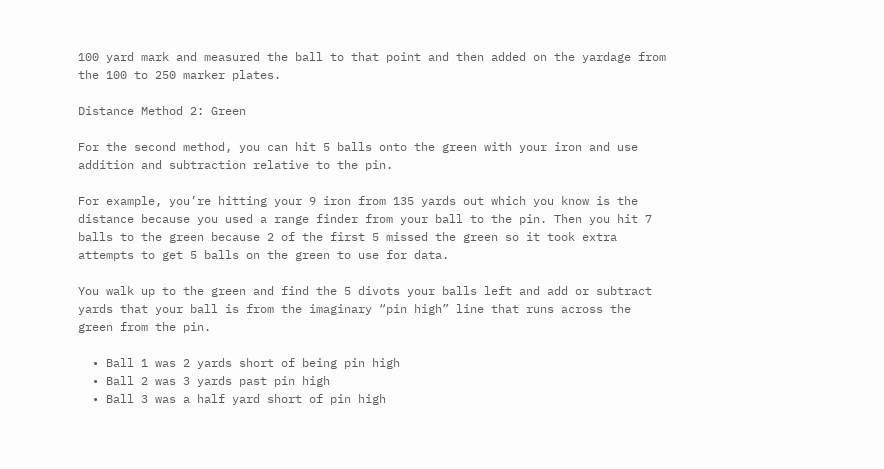100 yard mark and measured the ball to that point and then added on the yardage from the 100 to 250 marker plates.

Distance Method 2: Green

For the second method, you can hit 5 balls onto the green with your iron and use addition and subtraction relative to the pin.

For example, you’re hitting your 9 iron from 135 yards out which you know is the distance because you used a range finder from your ball to the pin. Then you hit 7 balls to the green because 2 of the first 5 missed the green so it took extra attempts to get 5 balls on the green to use for data.

You walk up to the green and find the 5 divots your balls left and add or subtract yards that your ball is from the imaginary “pin high” line that runs across the green from the pin.

  • Ball 1 was 2 yards short of being pin high
  • Ball 2 was 3 yards past pin high
  • Ball 3 was a half yard short of pin high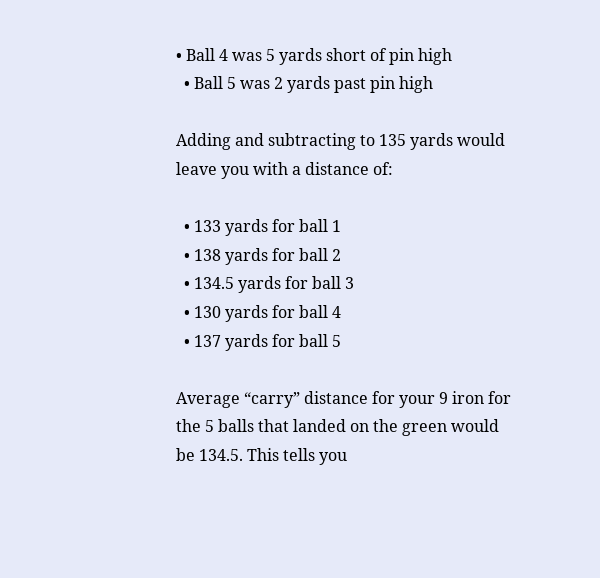• Ball 4 was 5 yards short of pin high
  • Ball 5 was 2 yards past pin high

Adding and subtracting to 135 yards would leave you with a distance of:

  • 133 yards for ball 1
  • 138 yards for ball 2
  • 134.5 yards for ball 3
  • 130 yards for ball 4
  • 137 yards for ball 5

Average “carry” distance for your 9 iron for the 5 balls that landed on the green would be 134.5. This tells you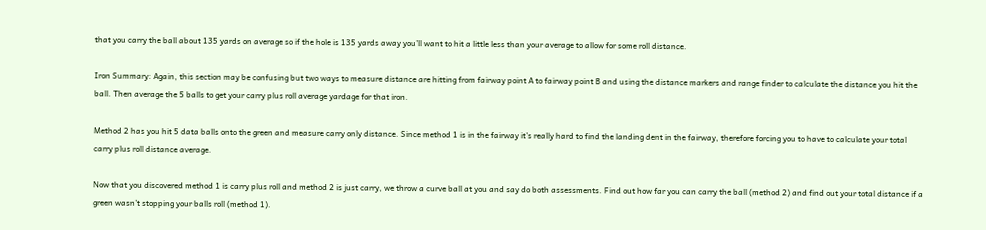that you carry the ball about 135 yards on average so if the hole is 135 yards away you’ll want to hit a little less than your average to allow for some roll distance.

Iron Summary: Again, this section may be confusing but two ways to measure distance are hitting from fairway point A to fairway point B and using the distance markers and range finder to calculate the distance you hit the ball. Then average the 5 balls to get your carry plus roll average yardage for that iron.

Method 2 has you hit 5 data balls onto the green and measure carry only distance. Since method 1 is in the fairway it’s really hard to find the landing dent in the fairway, therefore forcing you to have to calculate your total carry plus roll distance average.

Now that you discovered method 1 is carry plus roll and method 2 is just carry, we throw a curve ball at you and say do both assessments. Find out how far you can carry the ball (method 2) and find out your total distance if a green wasn’t stopping your balls roll (method 1).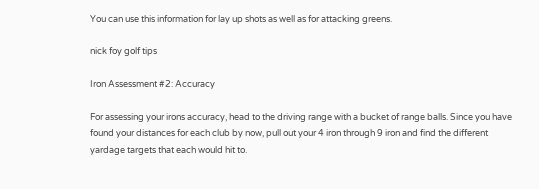You can use this information for lay up shots as well as for attacking greens.

nick foy golf tips

Iron Assessment #2: Accuracy

For assessing your irons accuracy, head to the driving range with a bucket of range balls. Since you have found your distances for each club by now, pull out your 4 iron through 9 iron and find the different yardage targets that each would hit to.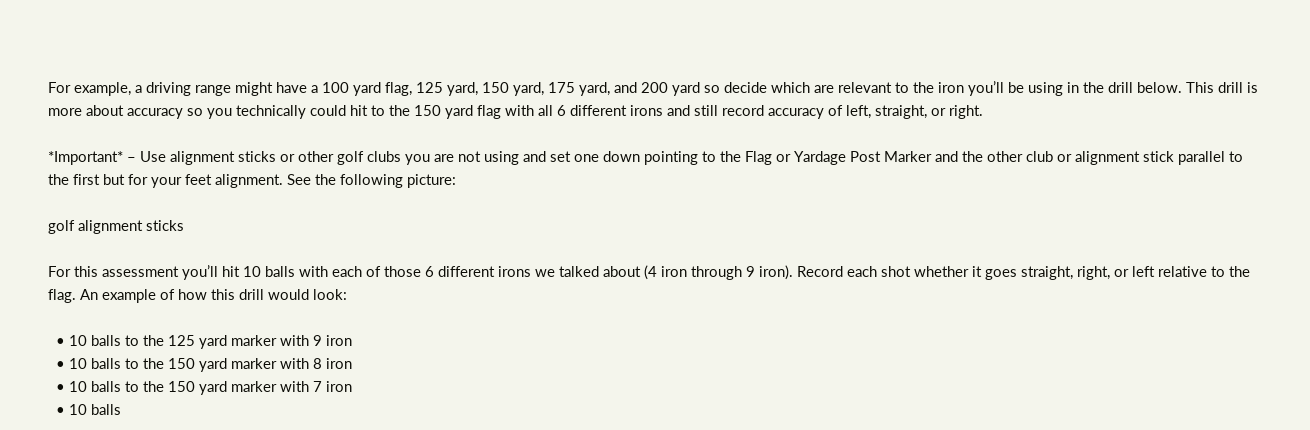For example, a driving range might have a 100 yard flag, 125 yard, 150 yard, 175 yard, and 200 yard so decide which are relevant to the iron you’ll be using in the drill below. This drill is more about accuracy so you technically could hit to the 150 yard flag with all 6 different irons and still record accuracy of left, straight, or right.

*Important* – Use alignment sticks or other golf clubs you are not using and set one down pointing to the Flag or Yardage Post Marker and the other club or alignment stick parallel to the first but for your feet alignment. See the following picture:

golf alignment sticks

For this assessment you’ll hit 10 balls with each of those 6 different irons we talked about (4 iron through 9 iron). Record each shot whether it goes straight, right, or left relative to the flag. An example of how this drill would look:

  • 10 balls to the 125 yard marker with 9 iron
  • 10 balls to the 150 yard marker with 8 iron
  • 10 balls to the 150 yard marker with 7 iron
  • 10 balls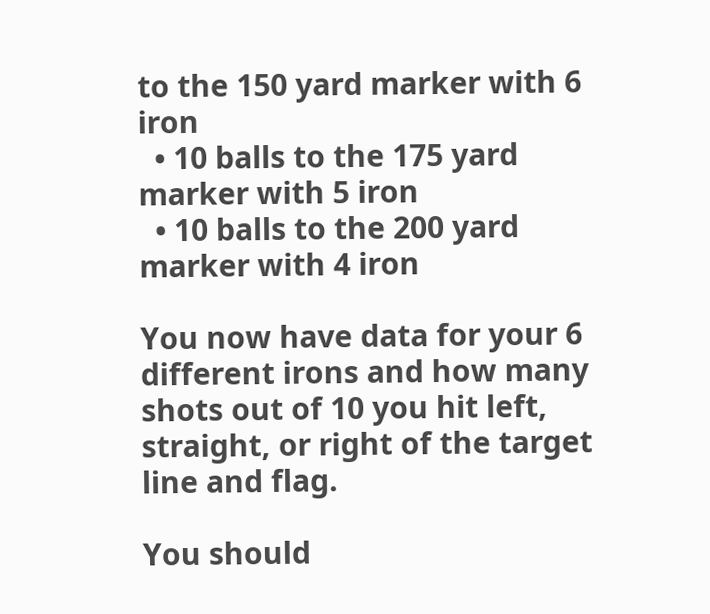to the 150 yard marker with 6 iron
  • 10 balls to the 175 yard marker with 5 iron
  • 10 balls to the 200 yard marker with 4 iron

You now have data for your 6 different irons and how many shots out of 10 you hit left, straight, or right of the target line and flag.

You should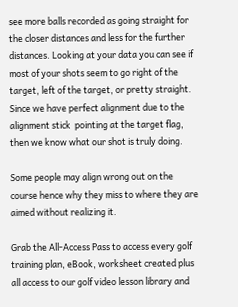see more balls recorded as going straight for the closer distances and less for the further distances. Looking at your data you can see if most of your shots seem to go right of the target, left of the target, or pretty straight. Since we have perfect alignment due to the alignment stick  pointing at the target flag, then we know what our shot is truly doing.

Some people may align wrong out on the course hence why they miss to where they are aimed without realizing it.

Grab the All-Access Pass to access every golf training plan, eBook, worksheet created plus all access to our golf video lesson library and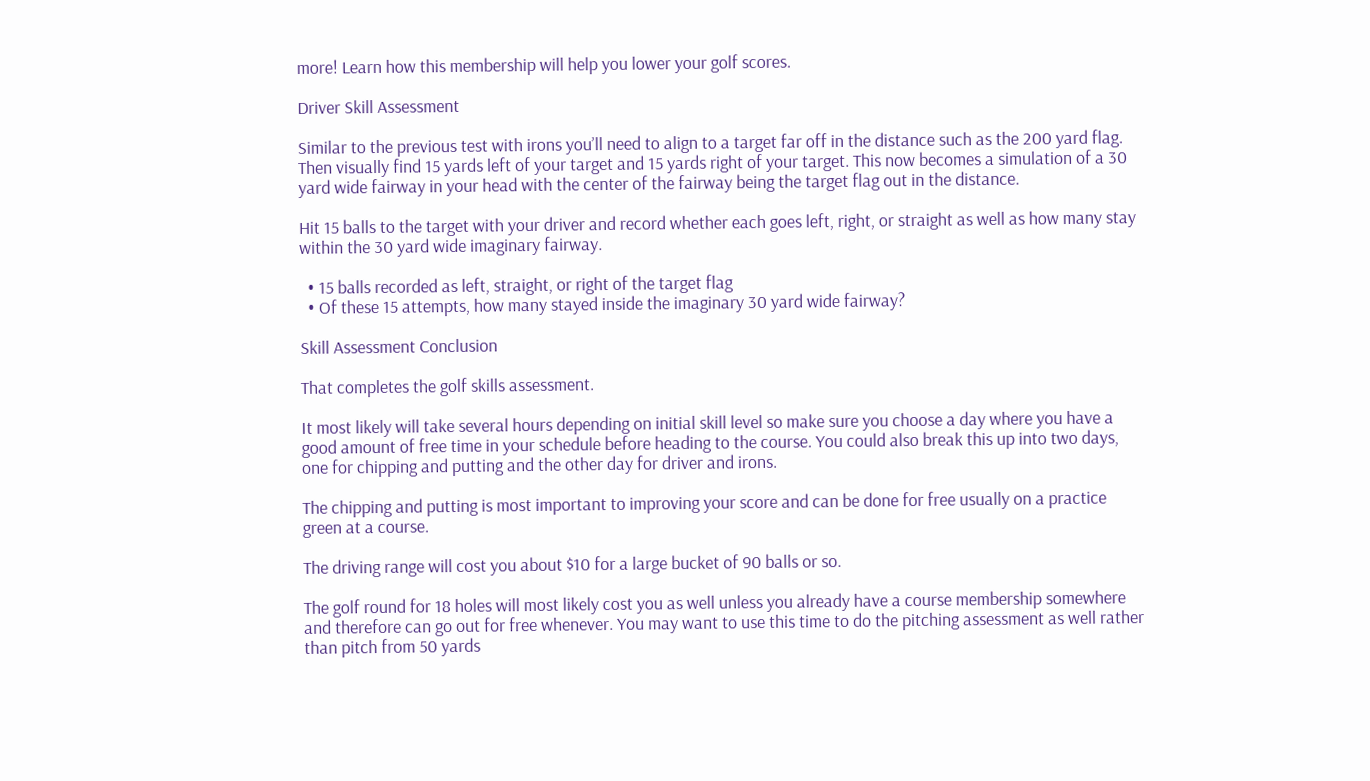more! Learn how this membership will help you lower your golf scores.

Driver Skill Assessment

Similar to the previous test with irons you’ll need to align to a target far off in the distance such as the 200 yard flag. Then visually find 15 yards left of your target and 15 yards right of your target. This now becomes a simulation of a 30 yard wide fairway in your head with the center of the fairway being the target flag out in the distance.

Hit 15 balls to the target with your driver and record whether each goes left, right, or straight as well as how many stay within the 30 yard wide imaginary fairway.

  • 15 balls recorded as left, straight, or right of the target flag
  • Of these 15 attempts, how many stayed inside the imaginary 30 yard wide fairway?

Skill Assessment Conclusion

That completes the golf skills assessment.

It most likely will take several hours depending on initial skill level so make sure you choose a day where you have a good amount of free time in your schedule before heading to the course. You could also break this up into two days, one for chipping and putting and the other day for driver and irons.

The chipping and putting is most important to improving your score and can be done for free usually on a practice green at a course.

The driving range will cost you about $10 for a large bucket of 90 balls or so.

The golf round for 18 holes will most likely cost you as well unless you already have a course membership somewhere and therefore can go out for free whenever. You may want to use this time to do the pitching assessment as well rather than pitch from 50 yards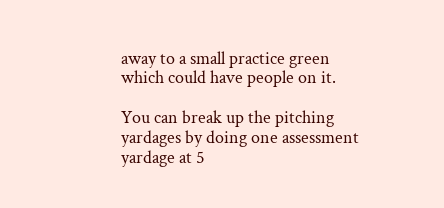away to a small practice green which could have people on it.

You can break up the pitching yardages by doing one assessment yardage at 5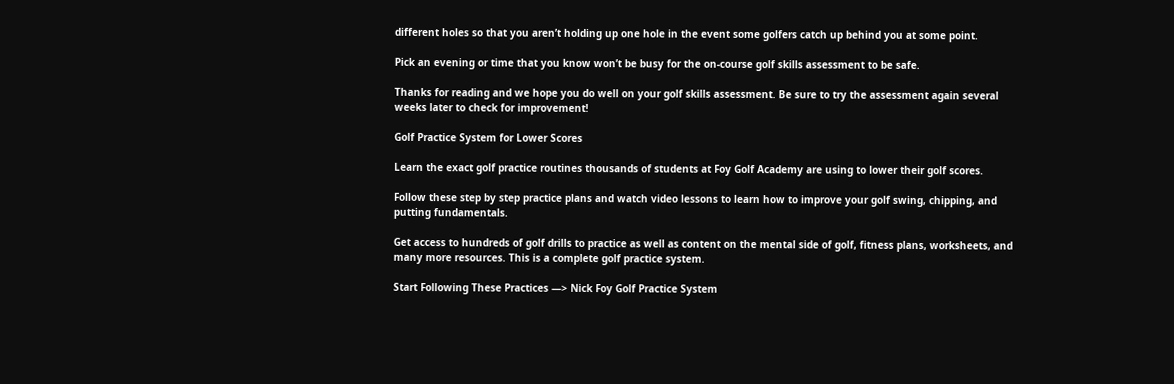different holes so that you aren’t holding up one hole in the event some golfers catch up behind you at some point.

Pick an evening or time that you know won’t be busy for the on-course golf skills assessment to be safe.

Thanks for reading and we hope you do well on your golf skills assessment. Be sure to try the assessment again several weeks later to check for improvement!

Golf Practice System for Lower Scores

Learn the exact golf practice routines thousands of students at Foy Golf Academy are using to lower their golf scores.

Follow these step by step practice plans and watch video lessons to learn how to improve your golf swing, chipping, and putting fundamentals.

Get access to hundreds of golf drills to practice as well as content on the mental side of golf, fitness plans, worksheets, and many more resources. This is a complete golf practice system.

Start Following These Practices —> Nick Foy Golf Practice System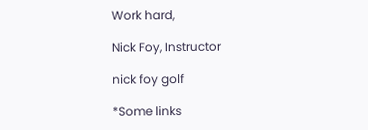Work hard,

Nick Foy, Instructor

nick foy golf

*Some links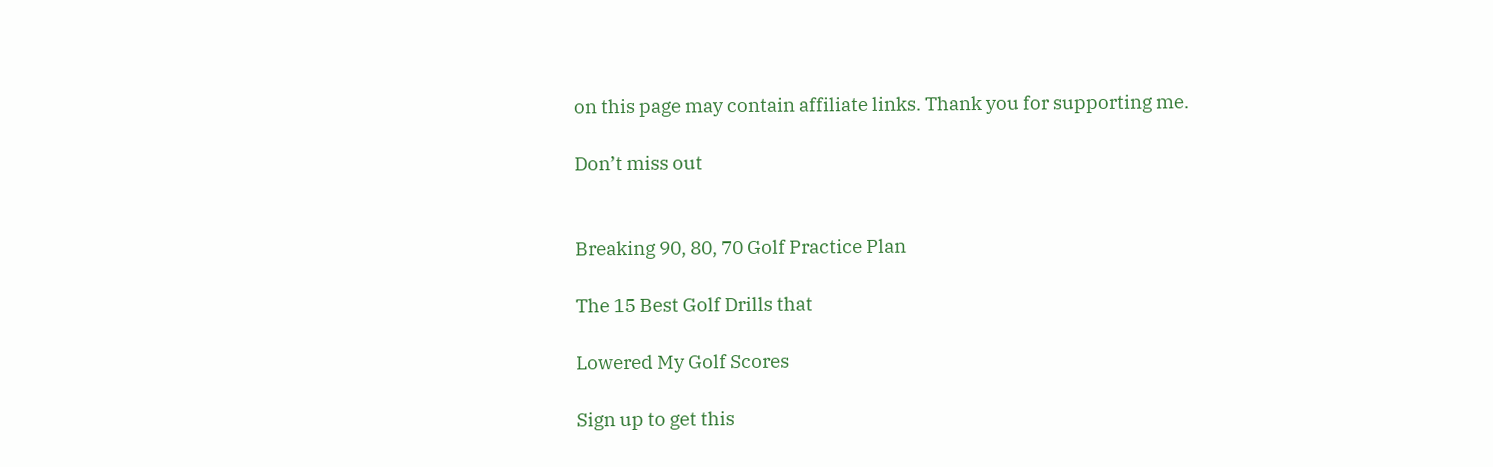on this page may contain affiliate links. Thank you for supporting me.

Don’t miss out


Breaking 90, 80, 70 Golf Practice Plan

The 15 Best Golf Drills that

Lowered My Golf Scores

Sign up to get this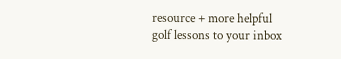resource + more helpful golf lessons to your inbox